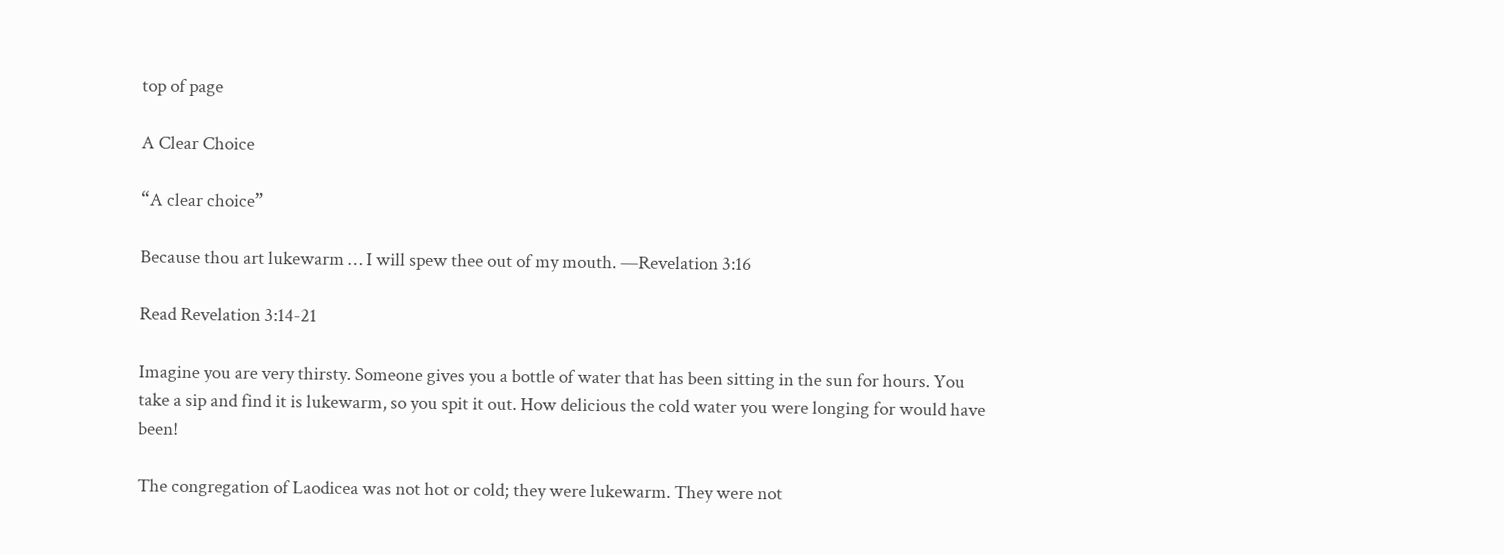top of page

A Clear Choice

“A clear choice”

Because thou art lukewarm … I will spew thee out of my mouth. —Revelation 3:16

Read Revelation 3:14-21

Imagine you are very thirsty. Someone gives you a bottle of water that has been sitting in the sun for hours. You take a sip and find it is lukewarm, so you spit it out. How delicious the cold water you were longing for would have been!

The congregation of Laodicea was not hot or cold; they were lukewarm. They were not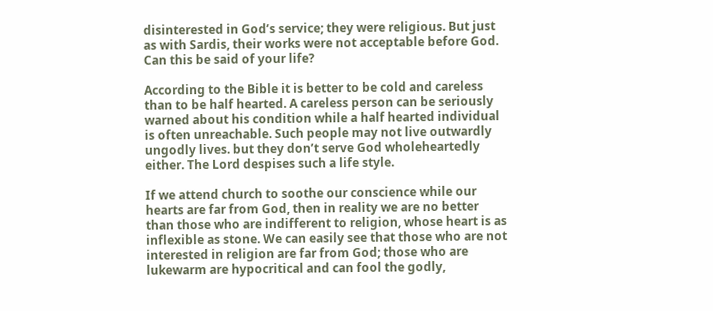disinterested in God’s service; they were religious. But just as with Sardis, their works were not acceptable before God. Can this be said of your life?

According to the Bible it is better to be cold and careless than to be half hearted. A careless person can be seriously warned about his condition while a half hearted individual is often unreachable. Such people may not live outwardly ungodly lives. but they don’t serve God wholeheartedly either. The Lord despises such a life style.

If we attend church to soothe our conscience while our hearts are far from God, then in reality we are no better than those who are indifferent to religion, whose heart is as inflexible as stone. We can easily see that those who are not interested in religion are far from God; those who are lukewarm are hypocritical and can fool the godly,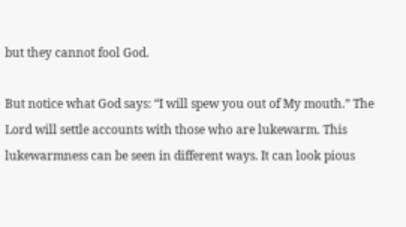but they cannot fool God.

But notice what God says: “I will spew you out of My mouth.” The Lord will settle accounts with those who are lukewarm. This lukewarmness can be seen in different ways. It can look pious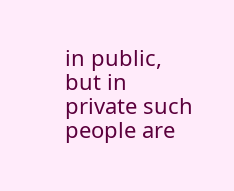in public, but in private such people are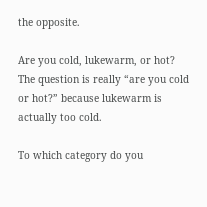the opposite.

Are you cold, lukewarm, or hot? The question is really “are you cold or hot?” because lukewarm is actually too cold.

To which category do you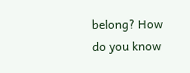belong? How do you know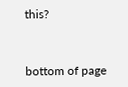this?


bottom of page